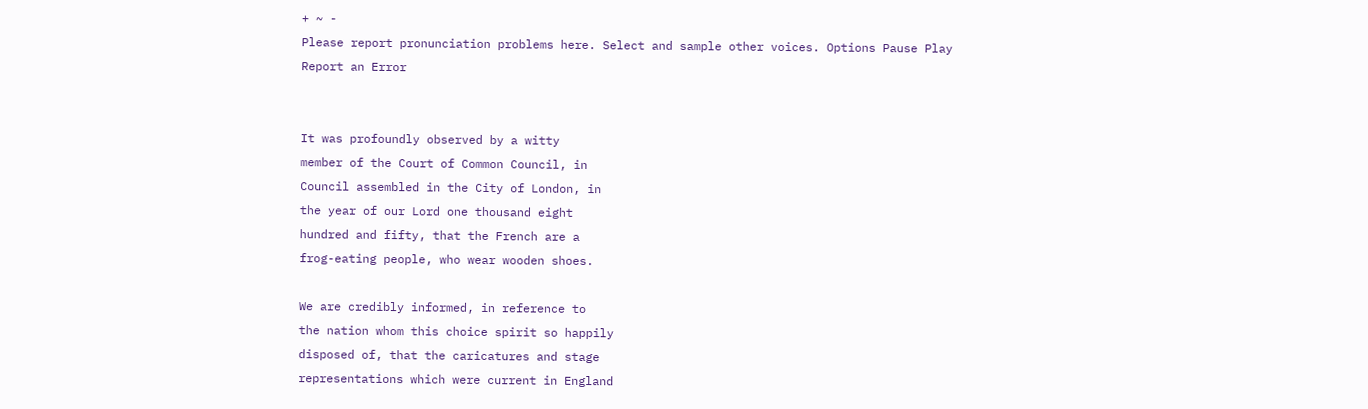+ ~ -
Please report pronunciation problems here. Select and sample other voices. Options Pause Play
Report an Error


It was profoundly observed by a witty
member of the Court of Common Council, in
Council assembled in the City of London, in
the year of our Lord one thousand eight
hundred and fifty, that the French are a
frog-eating people, who wear wooden shoes.

We are credibly informed, in reference to
the nation whom this choice spirit so happily
disposed of, that the caricatures and stage
representations which were current in England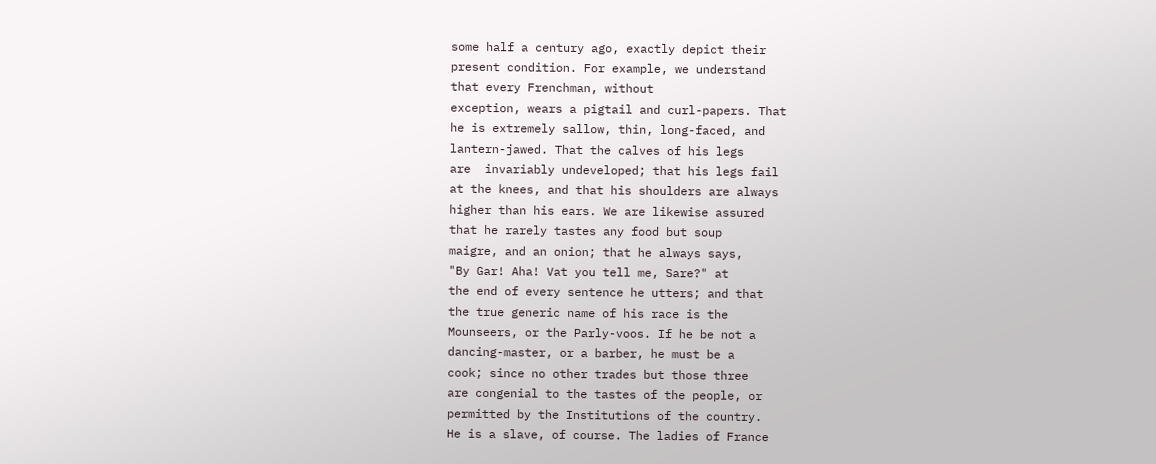some half a century ago, exactly depict their
present condition. For example, we understand
that every Frenchman, without
exception, wears a pigtail and curl-papers. That
he is extremely sallow, thin, long-faced, and
lantern-jawed. That the calves of his legs
are  invariably undeveloped; that his legs fail
at the knees, and that his shoulders are always
higher than his ears. We are likewise assured
that he rarely tastes any food but soup
maigre, and an onion; that he always says,
"By Gar! Aha! Vat you tell me, Sare?" at
the end of every sentence he utters; and that
the true generic name of his race is the
Mounseers, or the Parly-voos. If he be not a
dancing-master, or a barber, he must be a
cook; since no other trades but those three
are congenial to the tastes of the people, or
permitted by the Institutions of the country.
He is a slave, of course. The ladies of France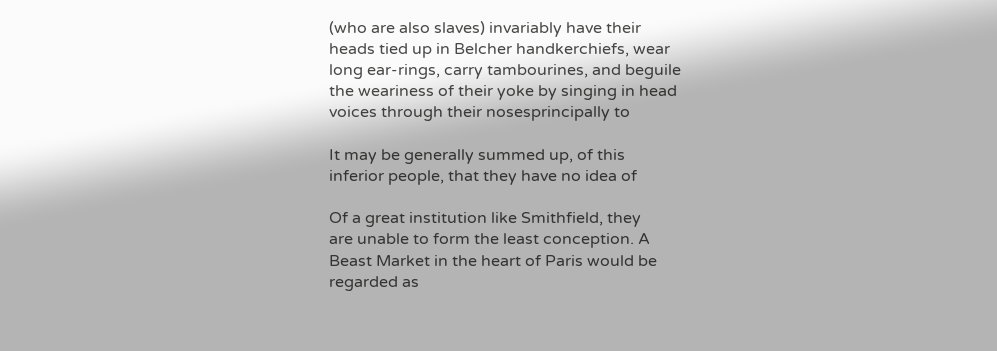(who are also slaves) invariably have their
heads tied up in Belcher handkerchiefs, wear
long ear-rings, carry tambourines, and beguile
the weariness of their yoke by singing in head
voices through their nosesprincipally to

It may be generally summed up, of this
inferior people, that they have no idea of

Of a great institution like Smithfield, they
are unable to form the least conception. A
Beast Market in the heart of Paris would be
regarded as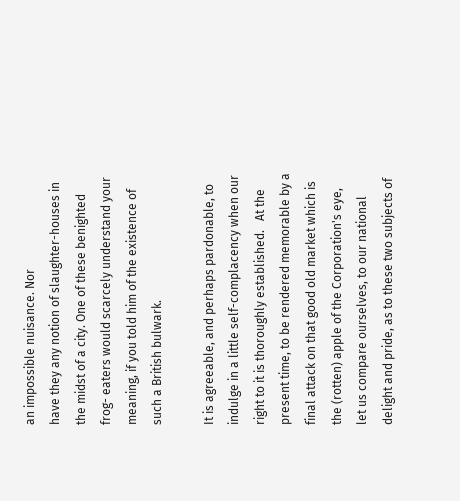an impossible nuisance. Nor
have they any notion of slaughter-houses in
the midst of a city. One of these benighted
frog- eaters would scarcely understand your
meaning, if you told him of the existence of
such a British bulwark.

It is agreeable, and perhaps pardonable, to
indulge in a little self-complacency when our
right to it is thoroughly established.   At the
present time, to be rendered memorable by a
final attack on that good old market which is
the (rotten) apple of the Corporation's eye,
let us compare ourselves, to our national
delight and pride, as to these two subjects of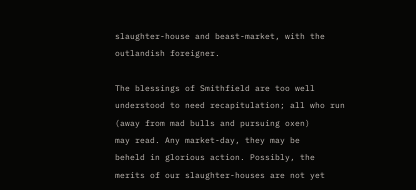slaughter-house and beast-market, with the
outlandish foreigner.

The blessings of Smithfield are too well
understood to need recapitulation; all who run
(away from mad bulls and pursuing oxen)
may read. Any market-day, they may be
beheld in glorious action. Possibly, the
merits of our slaughter-houses are not yet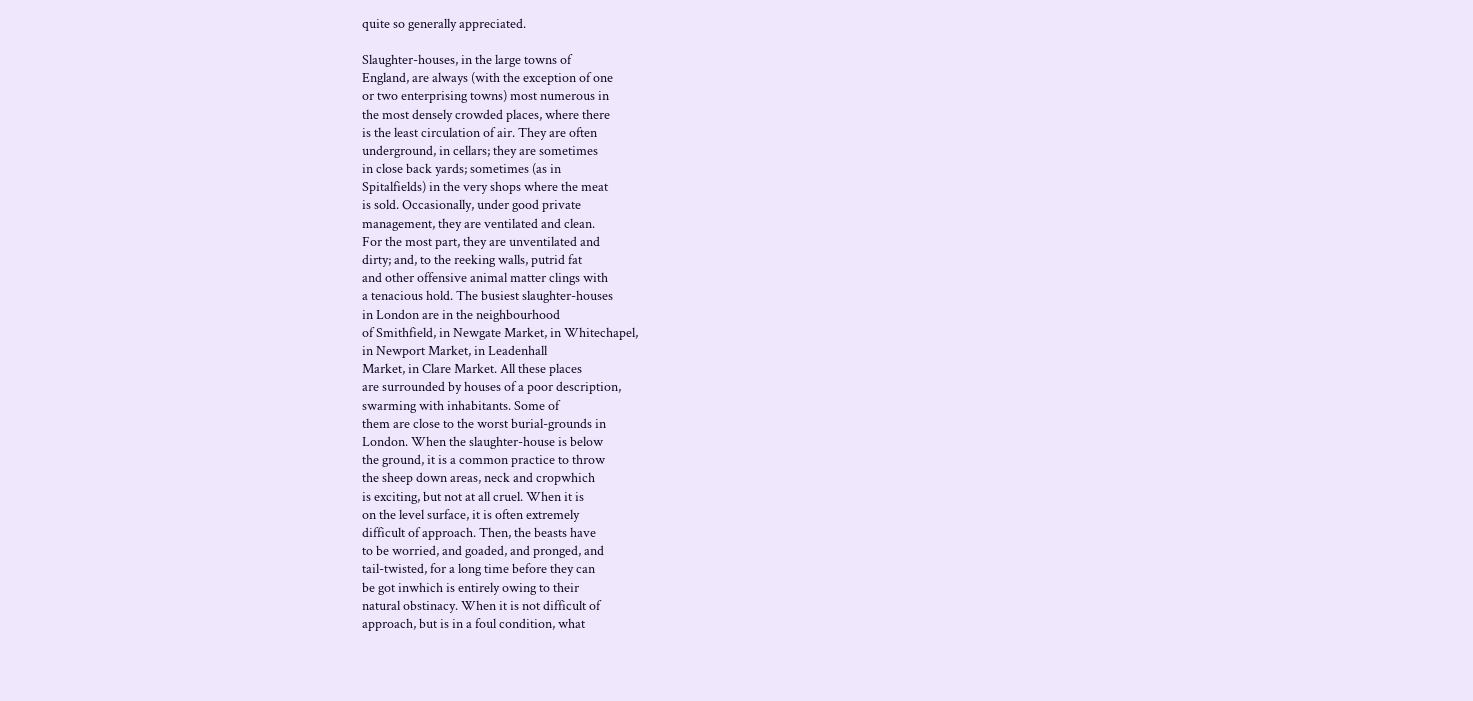quite so generally appreciated.

Slaughter-houses, in the large towns of
England, are always (with the exception of one
or two enterprising towns) most numerous in
the most densely crowded places, where there
is the least circulation of air. They are often
underground, in cellars; they are sometimes
in close back yards; sometimes (as in
Spitalfields) in the very shops where the meat
is sold. Occasionally, under good private
management, they are ventilated and clean.
For the most part, they are unventilated and
dirty; and, to the reeking walls, putrid fat
and other offensive animal matter clings with
a tenacious hold. The busiest slaughter-houses
in London are in the neighbourhood
of Smithfield, in Newgate Market, in Whitechapel,
in Newport Market, in Leadenhall
Market, in Clare Market. All these places
are surrounded by houses of a poor description,
swarming with inhabitants. Some of
them are close to the worst burial-grounds in
London. When the slaughter-house is below
the ground, it is a common practice to throw
the sheep down areas, neck and cropwhich
is exciting, but not at all cruel. When it is
on the level surface, it is often extremely
difficult of approach. Then, the beasts have
to be worried, and goaded, and pronged, and
tail-twisted, for a long time before they can
be got inwhich is entirely owing to their
natural obstinacy. When it is not difficult of
approach, but is in a foul condition, what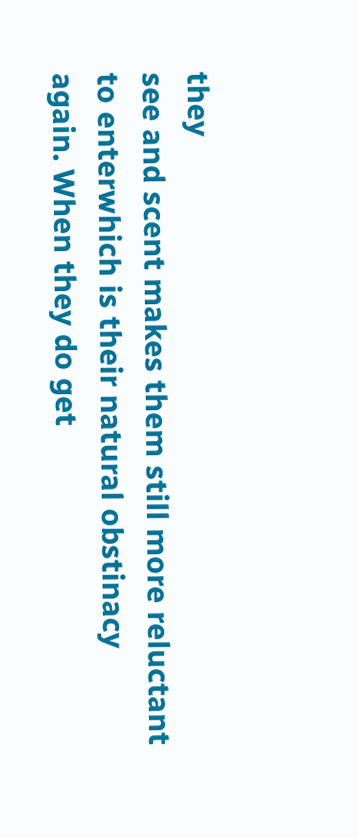they
see and scent makes them still more reluctant
to enterwhich is their natural obstinacy
again. When they do get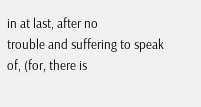in at last, after no
trouble and suffering to speak of, (for, there is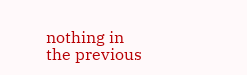nothing in the previous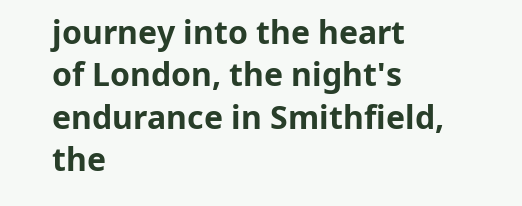journey into the heart
of London, the night's endurance in Smithfield,
the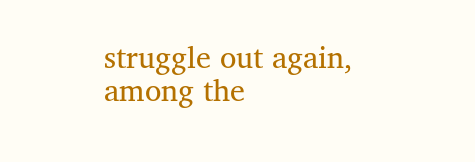struggle out again, among the